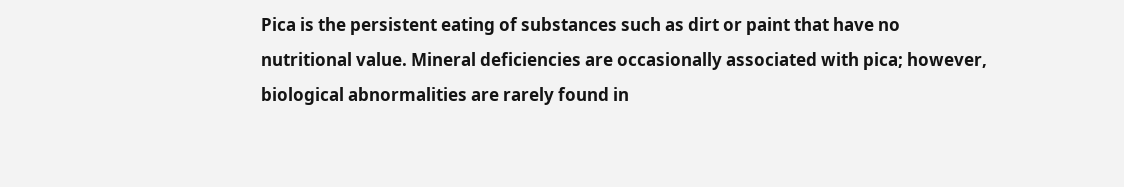Pica is the persistent eating of substances such as dirt or paint that have no nutritional value. Mineral deficiencies are occasionally associated with pica; however, biological abnormalities are rarely found in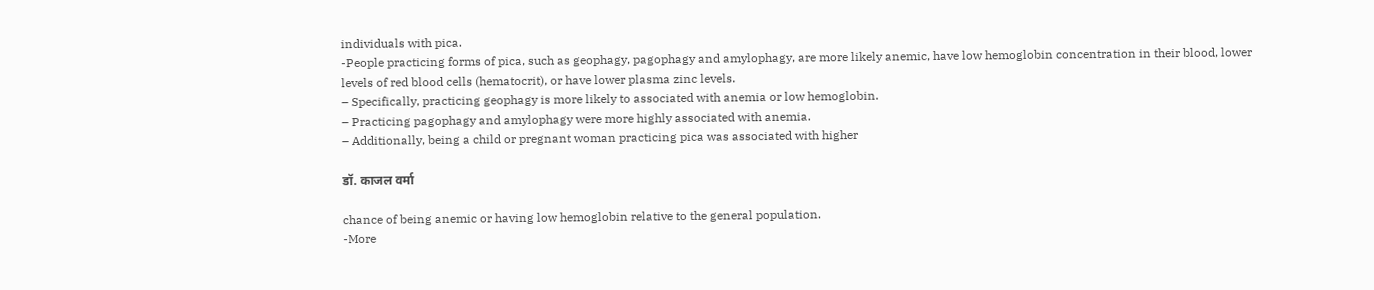individuals with pica.
-People practicing forms of pica, such as geophagy, pagophagy and amylophagy, are more likely anemic, have low hemoglobin concentration in their blood, lower levels of red blood cells (hematocrit), or have lower plasma zinc levels.
– Specifically, practicing geophagy is more likely to associated with anemia or low hemoglobin.
– Practicing pagophagy and amylophagy were more highly associated with anemia.
– Additionally, being a child or pregnant woman practicing pica was associated with higher

डॉ. काजल वर्मा

chance of being anemic or having low hemoglobin relative to the general population.
-More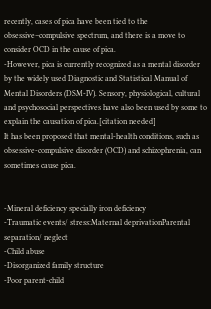recently, cases of pica have been tied to the obsessive–compulsive spectrum, and there is a move to consider OCD in the cause of pica.
-However, pica is currently recognized as a mental disorder by the widely used Diagnostic and Statistical Manual of Mental Disorders (DSM-IV). Sensory, physiological, cultural and psychosocial perspectives have also been used by some to explain the causation of pica.[citation needed]
It has been proposed that mental-health conditions, such as obsessive-compulsive disorder (OCD) and schizophrenia, can sometimes cause pica.


-Mineral deficiency specially iron deficiency
-Traumatic events/ stress:Maternal deprivationParental separation/ neglect
-Child abuse
-Disorganized family structure
-Poor parent-child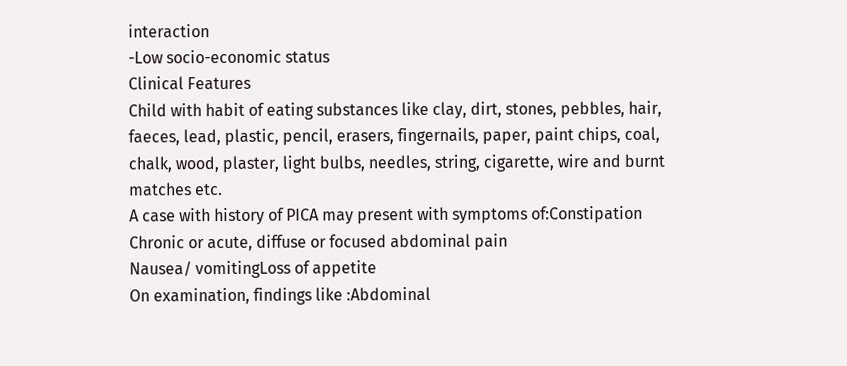interaction
-Low socio-economic status
Clinical Features
Child with habit of eating substances like clay, dirt, stones, pebbles, hair, faeces, lead, plastic, pencil, erasers, fingernails, paper, paint chips, coal, chalk, wood, plaster, light bulbs, needles, string, cigarette, wire and burnt matches etc.
A case with history of PICA may present with symptoms of:Constipation
Chronic or acute, diffuse or focused abdominal pain
Nausea/ vomitingLoss of appetite
On examination, findings like :Abdominal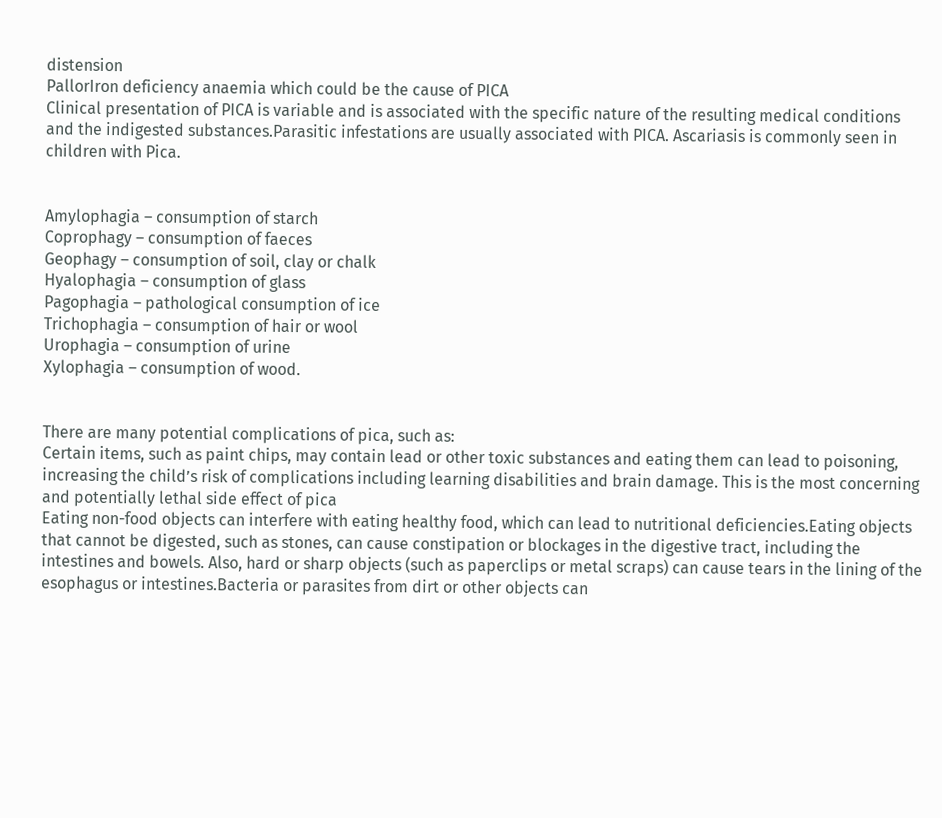distension
PallorIron deficiency anaemia which could be the cause of PICA
Clinical presentation of PICA is variable and is associated with the specific nature of the resulting medical conditions and the indigested substances.Parasitic infestations are usually associated with PICA. Ascariasis is commonly seen in children with Pica.


Amylophagia – consumption of starch
Coprophagy – consumption of faeces
Geophagy – consumption of soil, clay or chalk
Hyalophagia – consumption of glass
Pagophagia – pathological consumption of ice
Trichophagia – consumption of hair or wool
Urophagia – consumption of urine
Xylophagia – consumption of wood.


There are many potential complications of pica, such as:
Certain items, such as paint chips, may contain lead or other toxic substances and eating them can lead to poisoning, increasing the child’s risk of complications including learning disabilities and brain damage. This is the most concerning and potentially lethal side effect of pica
Eating non-food objects can interfere with eating healthy food, which can lead to nutritional deficiencies.Eating objects that cannot be digested, such as stones, can cause constipation or blockages in the digestive tract, including the intestines and bowels. Also, hard or sharp objects (such as paperclips or metal scraps) can cause tears in the lining of the esophagus or intestines.Bacteria or parasites from dirt or other objects can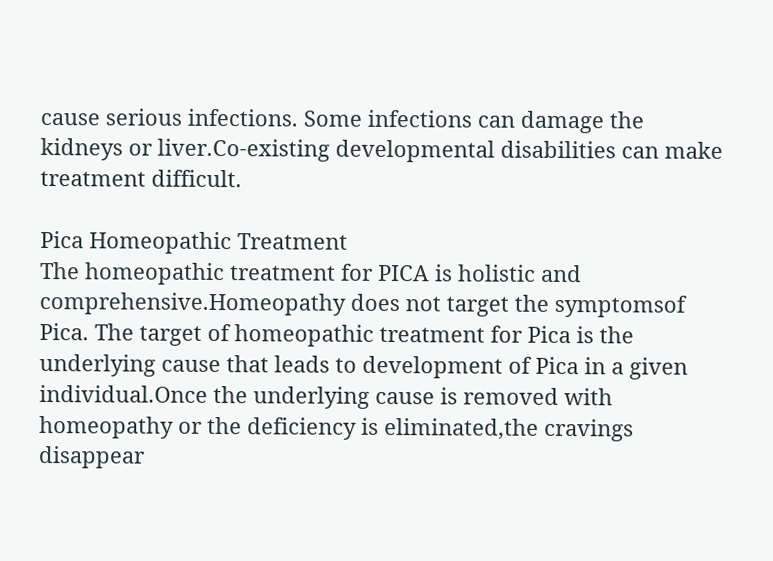cause serious infections. Some infections can damage the kidneys or liver.Co-existing developmental disabilities can make treatment difficult.

Pica Homeopathic Treatment
The homeopathic treatment for PICA is holistic and comprehensive.Homeopathy does not target the symptomsof Pica. The target of homeopathic treatment for Pica is the underlying cause that leads to development of Pica in a given individual.Once the underlying cause is removed with homeopathy or the deficiency is eliminated,the cravings disappear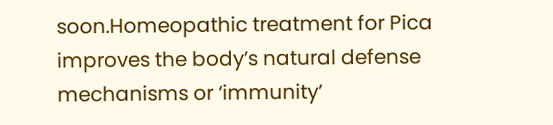soon.Homeopathic treatment for Pica improves the body’s natural defense mechanisms or ‘immunity’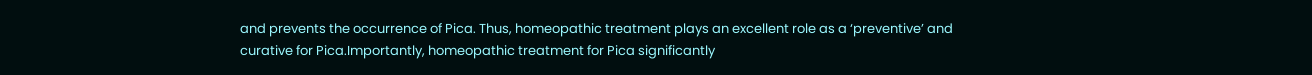and prevents the occurrence of Pica. Thus, homeopathic treatment plays an excellent role as a ‘preventive’ and curative for Pica.Importantly, homeopathic treatment for Pica significantly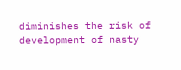diminishes the risk of development of nasty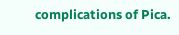complications of Pica.